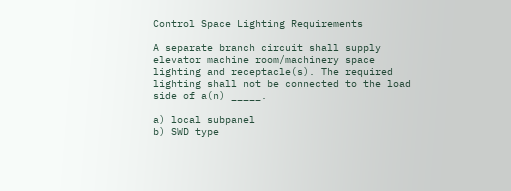Control Space Lighting Requirements

A separate branch circuit shall supply elevator machine room/machinery space lighting and receptacle(s). The required lighting shall not be connected to the load side of a(n) _____.

a) local subpanel
b) SWD type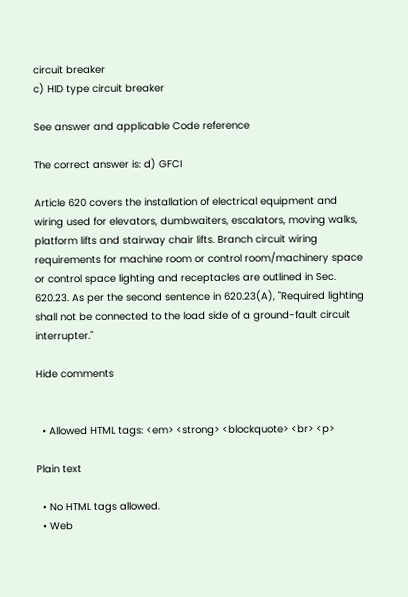circuit breaker
c) HID type circuit breaker

See answer and applicable Code reference

The correct answer is: d) GFCI

Article 620 covers the installation of electrical equipment and wiring used for elevators, dumbwaiters, escalators, moving walks, platform lifts and stairway chair lifts. Branch circuit wiring requirements for machine room or control room/machinery space or control space lighting and receptacles are outlined in Sec. 620.23. As per the second sentence in 620.23(A), "Required lighting shall not be connected to the load side of a ground-fault circuit interrupter."

Hide comments


  • Allowed HTML tags: <em> <strong> <blockquote> <br> <p>

Plain text

  • No HTML tags allowed.
  • Web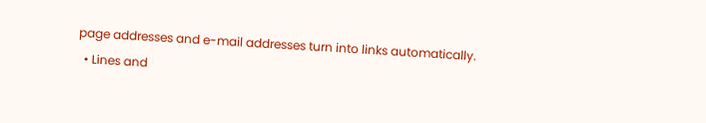page addresses and e-mail addresses turn into links automatically.
  • Lines and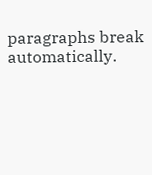paragraphs break automatically.